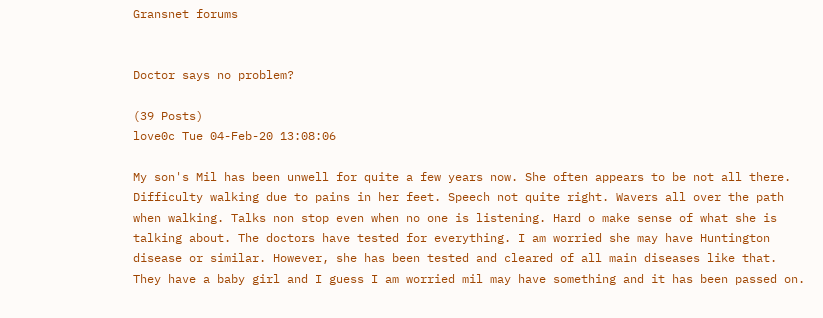Gransnet forums


Doctor says no problem?

(39 Posts)
love0c Tue 04-Feb-20 13:08:06

My son's Mil has been unwell for quite a few years now. She often appears to be not all there. Difficulty walking due to pains in her feet. Speech not quite right. Wavers all over the path when walking. Talks non stop even when no one is listening. Hard o make sense of what she is talking about. The doctors have tested for everything. I am worried she may have Huntington disease or similar. However, she has been tested and cleared of all main diseases like that. They have a baby girl and I guess I am worried mil may have something and it has been passed on.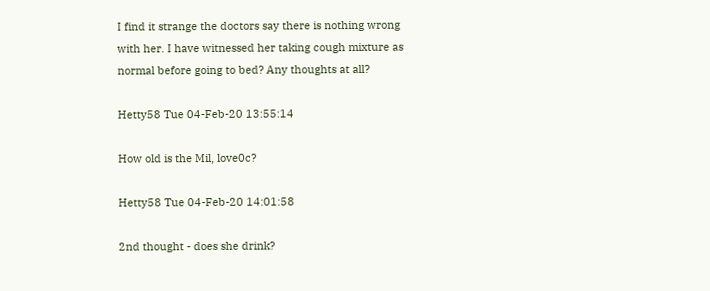I find it strange the doctors say there is nothing wrong with her. I have witnessed her taking cough mixture as normal before going to bed? Any thoughts at all?

Hetty58 Tue 04-Feb-20 13:55:14

How old is the Mil, love0c?

Hetty58 Tue 04-Feb-20 14:01:58

2nd thought - does she drink?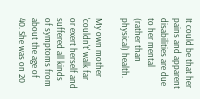It could be that her pains and apparent disabilities are due to her mental (rather than physical) health.

My own mother 'couldn't' walk far or exert herself and suffered all kinds of symptoms from about the age of 40. She was on 20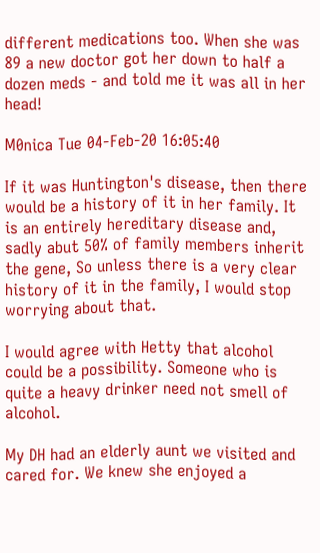different medications too. When she was 89 a new doctor got her down to half a dozen meds - and told me it was all in her head!

M0nica Tue 04-Feb-20 16:05:40

If it was Huntington's disease, then there would be a history of it in her family. It is an entirely hereditary disease and, sadly abut 50% of family members inherit the gene, So unless there is a very clear history of it in the family, I would stop worrying about that.

I would agree with Hetty that alcohol could be a possibility. Someone who is quite a heavy drinker need not smell of alcohol.

My DH had an elderly aunt we visited and cared for. We knew she enjoyed a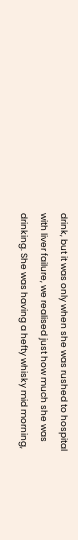drink, but it was only when she was rushed to hospital with liver failure, we realised just how much she was drinking. She was having a hefty whisky mid morning,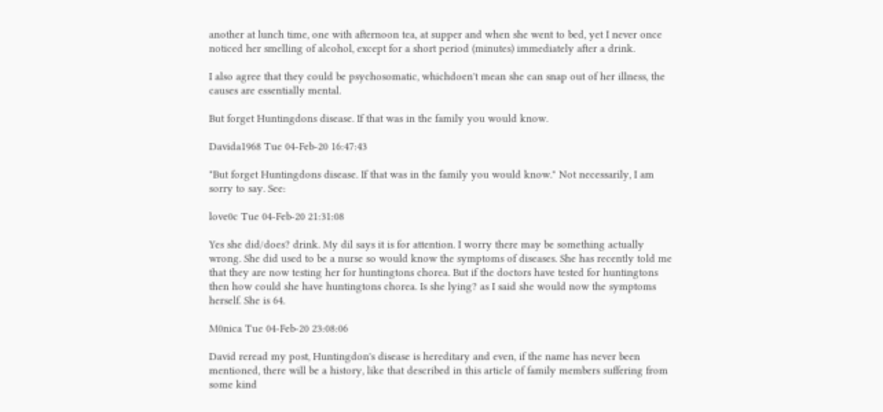another at lunch time, one with afternoon tea, at supper and when she went to bed, yet I never once noticed her smelling of alcohol, except for a short period (minutes) immediately after a drink.

I also agree that they could be psychosomatic, whichdoen't mean she can snap out of her illness, the causes are essentially mental.

But forget Huntingdons disease. If that was in the family you would know.

Davida1968 Tue 04-Feb-20 16:47:43

"But forget Huntingdons disease. If that was in the family you would know." Not necessarily, I am sorry to say. See:

love0c Tue 04-Feb-20 21:31:08

Yes she did/does? drink. My dil says it is for attention. I worry there may be something actually wrong. She did used to be a nurse so would know the symptoms of diseases. She has recently told me that they are now testing her for huntingtons chorea. But if the doctors have tested for huntingtons then how could she have huntingtons chorea. Is she lying? as I said she would now the symptoms herself. She is 64.

M0nica Tue 04-Feb-20 23:08:06

David reread my post, Huntingdon's disease is hereditary and even, if the name has never been mentioned, there will be a history, like that described in this article of family members suffering from some kind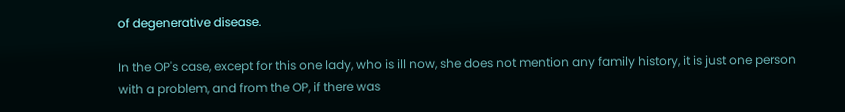of degenerative disease.

In the OP's case, except for this one lady, who is ill now, she does not mention any family history, it is just one person with a problem, and from the OP, if there was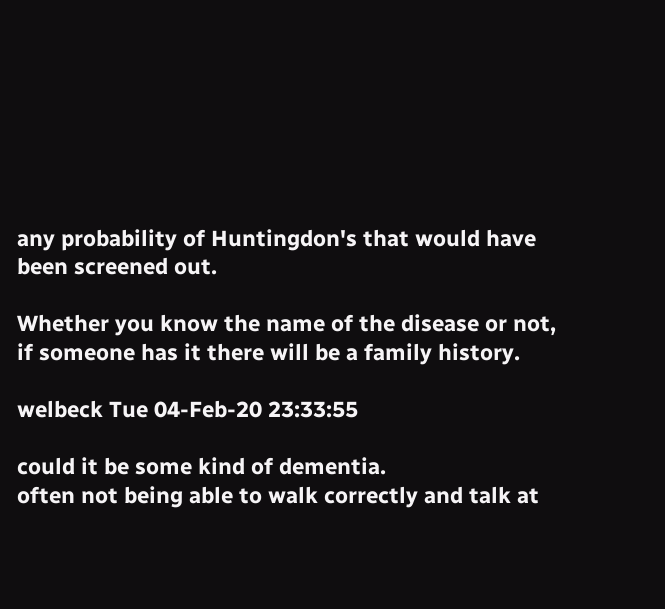any probability of Huntingdon's that would have been screened out.

Whether you know the name of the disease or not, if someone has it there will be a family history.

welbeck Tue 04-Feb-20 23:33:55

could it be some kind of dementia.
often not being able to walk correctly and talk at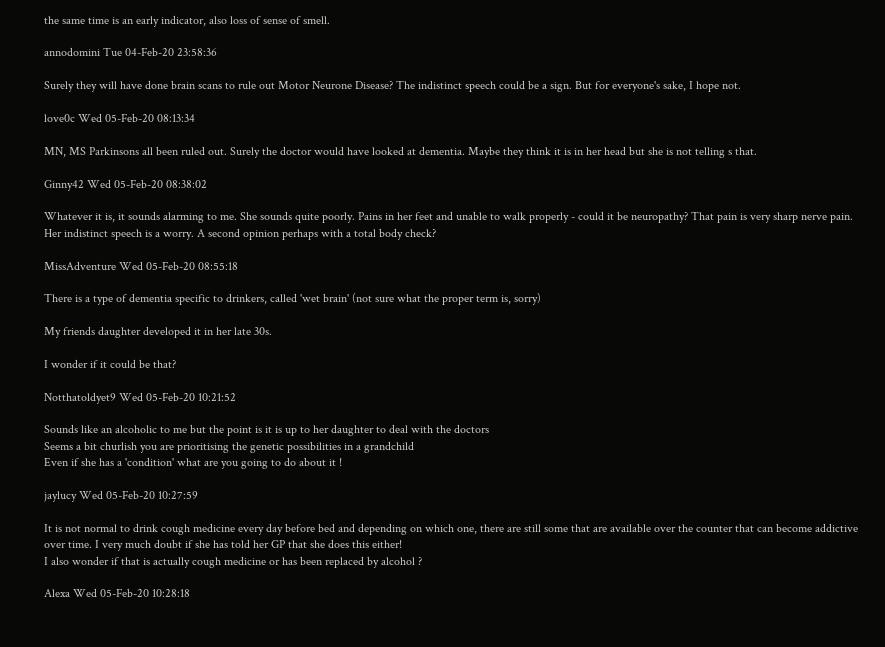the same time is an early indicator, also loss of sense of smell.

annodomini Tue 04-Feb-20 23:58:36

Surely they will have done brain scans to rule out Motor Neurone Disease? The indistinct speech could be a sign. But for everyone's sake, I hope not.

love0c Wed 05-Feb-20 08:13:34

MN, MS Parkinsons all been ruled out. Surely the doctor would have looked at dementia. Maybe they think it is in her head but she is not telling s that.

Ginny42 Wed 05-Feb-20 08:38:02

Whatever it is, it sounds alarming to me. She sounds quite poorly. Pains in her feet and unable to walk properly - could it be neuropathy? That pain is very sharp nerve pain. Her indistinct speech is a worry. A second opinion perhaps with a total body check?

MissAdventure Wed 05-Feb-20 08:55:18

There is a type of dementia specific to drinkers, called 'wet brain' (not sure what the proper term is, sorry)

My friends daughter developed it in her late 30s.

I wonder if it could be that?

Notthatoldyet9 Wed 05-Feb-20 10:21:52

Sounds like an alcoholic to me but the point is it is up to her daughter to deal with the doctors
Seems a bit churlish you are prioritising the genetic possibilities in a grandchild
Even if she has a 'condition' what are you going to do about it !

jaylucy Wed 05-Feb-20 10:27:59

It is not normal to drink cough medicine every day before bed and depending on which one, there are still some that are available over the counter that can become addictive over time. I very much doubt if she has told her GP that she does this either!
I also wonder if that is actually cough medicine or has been replaced by alcohol ?

Alexa Wed 05-Feb-20 10:28:18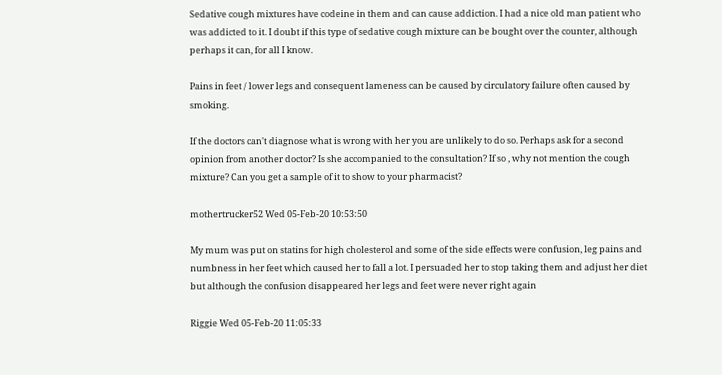Sedative cough mixtures have codeine in them and can cause addiction. I had a nice old man patient who was addicted to it. I doubt if this type of sedative cough mixture can be bought over the counter, although perhaps it can, for all I know.

Pains in feet / lower legs and consequent lameness can be caused by circulatory failure often caused by smoking.

If the doctors can't diagnose what is wrong with her you are unlikely to do so. Perhaps ask for a second opinion from another doctor? Is she accompanied to the consultation? If so , why not mention the cough mixture? Can you get a sample of it to show to your pharmacist?

mothertrucker52 Wed 05-Feb-20 10:53:50

My mum was put on statins for high cholesterol and some of the side effects were confusion, leg pains and numbness in her feet which caused her to fall a lot. I persuaded her to stop taking them and adjust her diet but although the confusion disappeared her legs and feet were never right again

Riggie Wed 05-Feb-20 11:05:33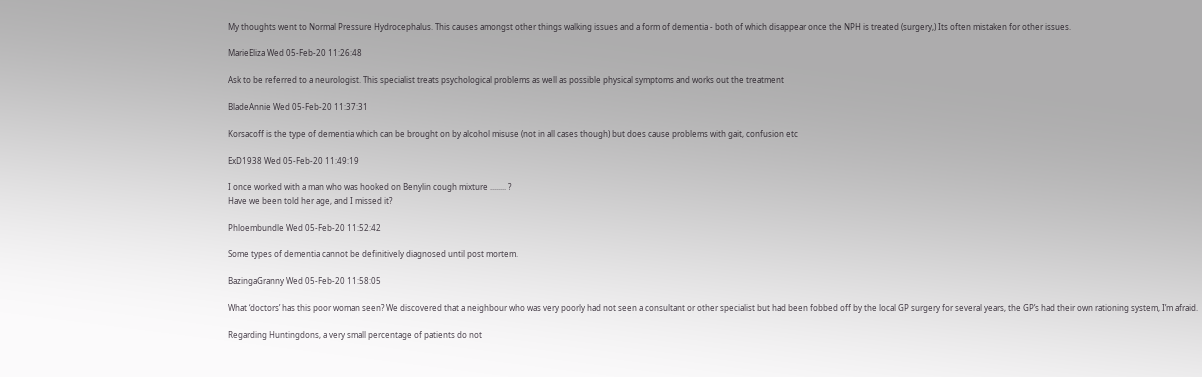My thoughts went to Normal Pressure Hydrocephalus. This causes amongst other things walking issues and a form of dementia - both of which disappear once the NPH is treated (surgery,) Its often mistaken for other issues.

MarieEliza Wed 05-Feb-20 11:26:48

Ask to be referred to a neurologist. This specialist treats psychological problems as well as possible physical symptoms and works out the treatment

BladeAnnie Wed 05-Feb-20 11:37:31

Korsacoff is the type of dementia which can be brought on by alcohol misuse (not in all cases though) but does cause problems with gait, confusion etc

ExD1938 Wed 05-Feb-20 11:49:19

I once worked with a man who was hooked on Benylin cough mixture ........ ?
Have we been told her age, and I missed it?

Phloembundle Wed 05-Feb-20 11:52:42

Some types of dementia cannot be definitively diagnosed until post mortem.

BazingaGranny Wed 05-Feb-20 11:58:05

What ‘doctors’ has this poor woman seen? We discovered that a neighbour who was very poorly had not seen a consultant or other specialist but had been fobbed off by the local GP surgery for several years, the GP’s had their own rationing system, I’m afraid.

Regarding Huntingdons, a very small percentage of patients do not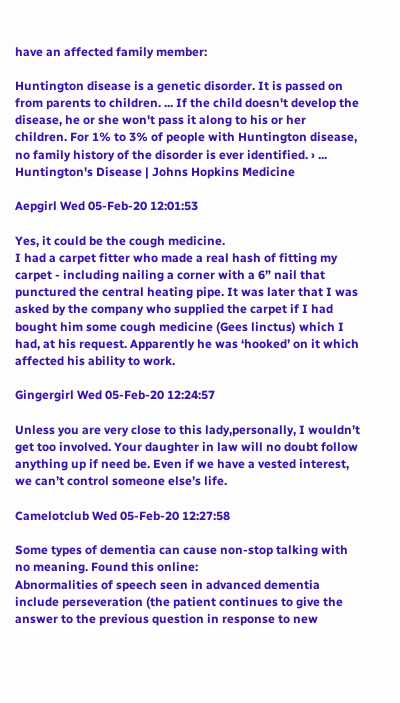have an affected family member:

Huntington disease is a genetic disorder. It is passed on from parents to children. ... If the child doesn't develop the disease, he or she won't pass it along to his or her children. For 1% to 3% of people with Huntington disease, no family history of the disorder is ever identified. › ...
Huntington's Disease | Johns Hopkins Medicine

Aepgirl Wed 05-Feb-20 12:01:53

Yes, it could be the cough medicine.
I had a carpet fitter who made a real hash of fitting my carpet - including nailing a corner with a 6” nail that punctured the central heating pipe. It was later that I was asked by the company who supplied the carpet if I had bought him some cough medicine (Gees linctus) which I had, at his request. Apparently he was ‘hooked’ on it which affected his ability to work.

Gingergirl Wed 05-Feb-20 12:24:57

Unless you are very close to this lady,personally, I wouldn’t get too involved. Your daughter in law will no doubt follow anything up if need be. Even if we have a vested interest, we can’t control someone else’s life.

Camelotclub Wed 05-Feb-20 12:27:58

Some types of dementia can cause non-stop talking with no meaning. Found this online:
Abnormalities of speech seen in advanced dementia include perseveration (the patient continues to give the answer to the previous question in response to new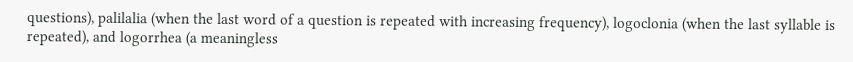questions), palilalia (when the last word of a question is repeated with increasing frequency), logoclonia (when the last syllable is repeated), and logorrhea (a meaningless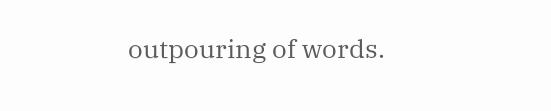outpouring of words.